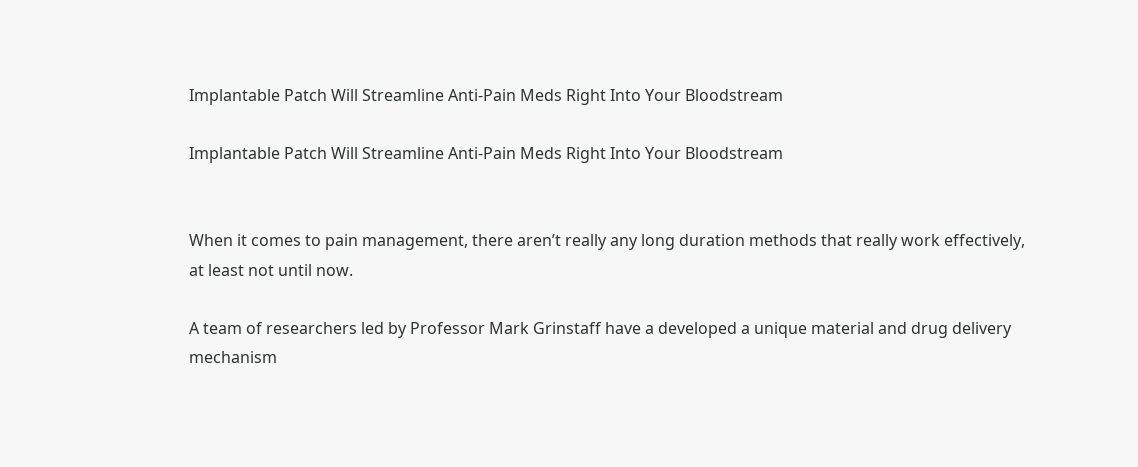Implantable Patch Will Streamline Anti-Pain Meds Right Into Your Bloodstream

Implantable Patch Will Streamline Anti-Pain Meds Right Into Your Bloodstream


When it comes to pain management, there aren’t really any long duration methods that really work effectively, at least not until now.

A team of researchers led by Professor Mark Grinstaff have a developed a unique material and drug delivery mechanism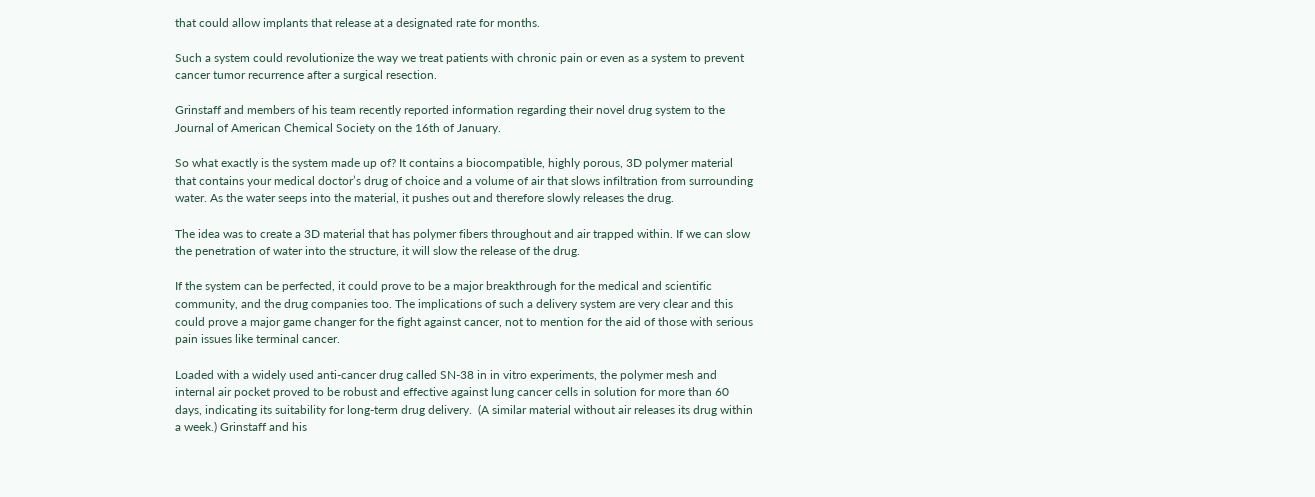that could allow implants that release at a designated rate for months.

Such a system could revolutionize the way we treat patients with chronic pain or even as a system to prevent cancer tumor recurrence after a surgical resection.

Grinstaff and members of his team recently reported information regarding their novel drug system to the Journal of American Chemical Society on the 16th of January.

So what exactly is the system made up of? It contains a biocompatible, highly porous, 3D polymer material that contains your medical doctor’s drug of choice and a volume of air that slows infiltration from surrounding water. As the water seeps into the material, it pushes out and therefore slowly releases the drug.

The idea was to create a 3D material that has polymer fibers throughout and air trapped within. If we can slow the penetration of water into the structure, it will slow the release of the drug.

If the system can be perfected, it could prove to be a major breakthrough for the medical and scientific community, and the drug companies too. The implications of such a delivery system are very clear and this could prove a major game changer for the fight against cancer, not to mention for the aid of those with serious pain issues like terminal cancer.

Loaded with a widely used anti-cancer drug called SN-38 in in vitro experiments, the polymer mesh and internal air pocket proved to be robust and effective against lung cancer cells in solution for more than 60 days, indicating its suitability for long-term drug delivery.  (A similar material without air releases its drug within a week.) Grinstaff and his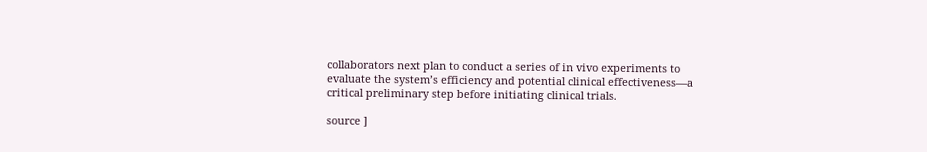collaborators next plan to conduct a series of in vivo experiments to evaluate the system’s efficiency and potential clinical effectiveness—a critical preliminary step before initiating clinical trials.

source ]